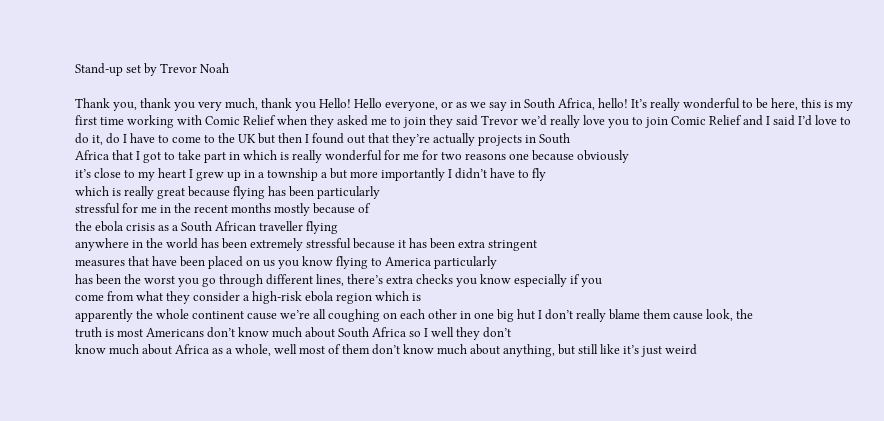Stand-up set by Trevor Noah

Thank you, thank you very much, thank you Hello! Hello everyone, or as we say in South Africa, hello! It’s really wonderful to be here, this is my first time working with Comic Relief when they asked me to join they said Trevor we’d really love you to join Comic Relief and I said I’d love to do it, do I have to come to the UK but then I found out that they’re actually projects in South
Africa that I got to take part in which is really wonderful for me for two reasons one because obviously
it’s close to my heart I grew up in a township a but more importantly I didn’t have to fly
which is really great because flying has been particularly
stressful for me in the recent months mostly because of
the ebola crisis as a South African traveller flying
anywhere in the world has been extremely stressful because it has been extra stringent
measures that have been placed on us you know flying to America particularly
has been the worst you go through different lines, there’s extra checks you know especially if you
come from what they consider a high-risk ebola region which is
apparently the whole continent cause we’re all coughing on each other in one big hut I don’t really blame them cause look, the
truth is most Americans don’t know much about South Africa so I well they don’t
know much about Africa as a whole, well most of them don’t know much about anything, but still like it’s just weird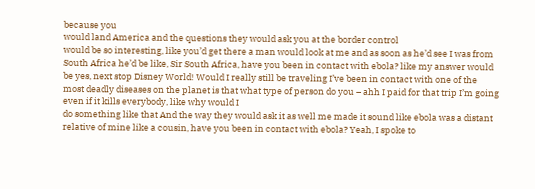because you
would land America and the questions they would ask you at the border control
would be so interesting, like you’d get there a man would look at me and as soon as he’d see I was from South Africa he’d be like, Sir South Africa, have you been in contact with ebola? like my answer would be yes, next stop Disney World! Would I really still be traveling I’ve been in contact with one of the most deadly diseases on the planet is that what type of person do you – ahh I paid for that trip I’m going even if it kills everybody, like why would I
do something like that And the way they would ask it as well me made it sound like ebola was a distant relative of mine like a cousin, have you been in contact with ebola? Yeah, I spoke to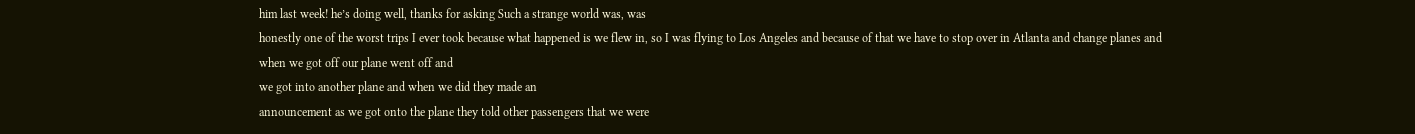him last week! he’s doing well, thanks for asking Such a strange world was, was
honestly one of the worst trips I ever took because what happened is we flew in, so I was flying to Los Angeles and because of that we have to stop over in Atlanta and change planes and when we got off our plane went off and
we got into another plane and when we did they made an
announcement as we got onto the plane they told other passengers that we were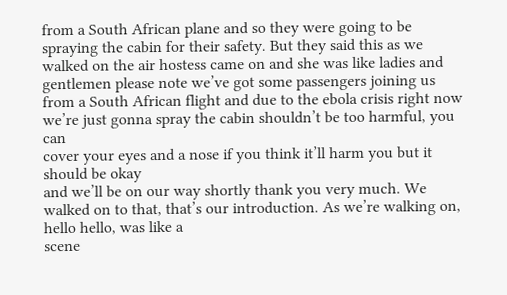from a South African plane and so they were going to be spraying the cabin for their safety. But they said this as we
walked on the air hostess came on and she was like ladies and gentlemen please note we’ve got some passengers joining us from a South African flight and due to the ebola crisis right now we’re just gonna spray the cabin shouldn’t be too harmful, you can
cover your eyes and a nose if you think it’ll harm you but it should be okay
and we’ll be on our way shortly thank you very much. We walked on to that, that’s our introduction. As we’re walking on, hello hello, was like a
scene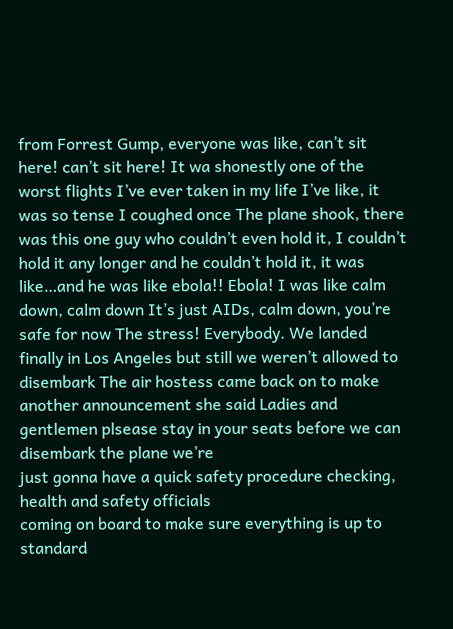from Forrest Gump, everyone was like, can’t sit here! can’t sit here! It wa shonestly one of the worst flights I’ve ever taken in my life I’ve like, it was so tense I coughed once The plane shook, there was this one guy who couldn’t even hold it, I couldn’t hold it any longer and he couldn’t hold it, it was like…and he was like ebola!! Ebola! I was like calm down, calm down It’s just AIDs, calm down, you’re safe for now The stress! Everybody. We landed finally in Los Angeles but still we weren’t allowed to disembark The air hostess came back on to make another announcement she said Ladies and gentlemen plsease stay in your seats before we can disembark the plane we’re
just gonna have a quick safety procedure checking, health and safety officials
coming on board to make sure everything is up to standard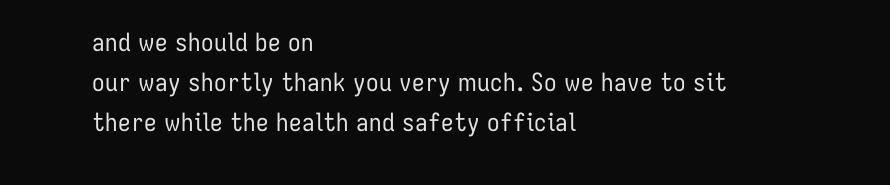and we should be on
our way shortly thank you very much. So we have to sit
there while the health and safety official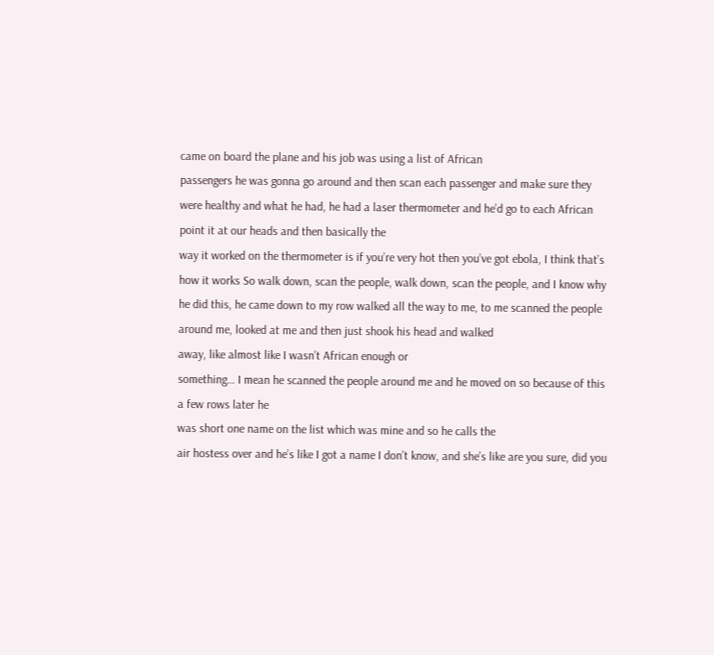came on board the plane and his job was using a list of African
passengers he was gonna go around and then scan each passenger and make sure they were healthy and what he had, he had a laser thermometer and he’d go to each African point it at our heads and then basically the
way it worked on the thermometer is if you’re very hot then you’ve got ebola, I think that’s how it works So walk down, scan the people, walk down, scan the people, and I know why he did this, he came down to my row walked all the way to me, to me scanned the people around me, looked at me and then just shook his head and walked
away, like almost like I wasn’t African enough or
something… I mean he scanned the people around me and he moved on so because of this a few rows later he
was short one name on the list which was mine and so he calls the
air hostess over and he’s like I got a name I don’t know, and she’s like are you sure, did you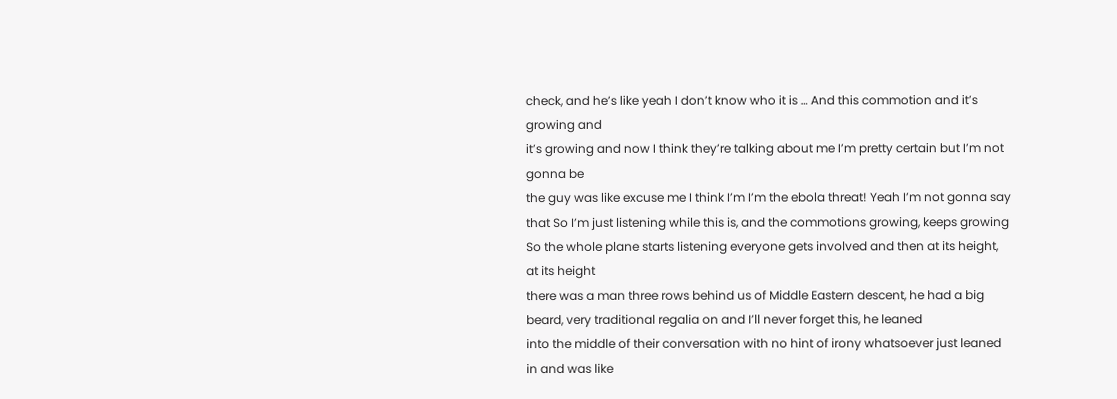check, and he’s like yeah I don’t know who it is … And this commotion and it’s growing and
it’s growing and now I think they’re talking about me I’m pretty certain but I’m not gonna be
the guy was like excuse me I think I’m I’m the ebola threat! Yeah I’m not gonna say that So I’m just listening while this is, and the commotions growing, keeps growing So the whole plane starts listening everyone gets involved and then at its height, at its height
there was a man three rows behind us of Middle Eastern descent, he had a big beard, very traditional regalia on and I’ll never forget this, he leaned
into the middle of their conversation with no hint of irony whatsoever just leaned in and was like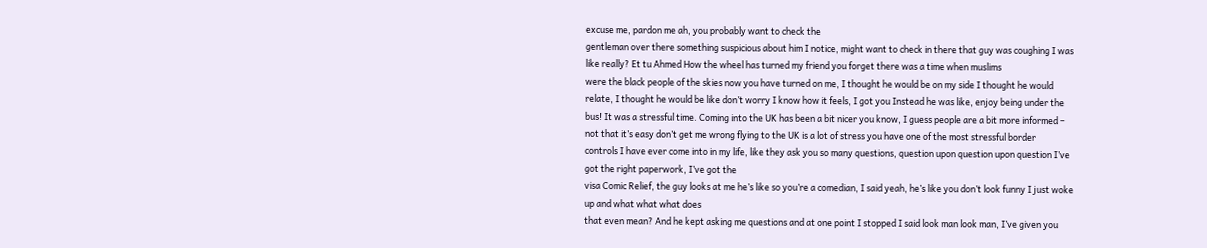excuse me, pardon me ah, you probably want to check the
gentleman over there something suspicious about him I notice, might want to check in there that guy was coughing I was like really? Et tu Ahmed How the wheel has turned my friend you forget there was a time when muslims
were the black people of the skies now you have turned on me, I thought he would be on my side I thought he would relate, I thought he would be like don’t worry I know how it feels, I got you Instead he was like, enjoy being under the bus! It was a stressful time. Coming into the UK has been a bit nicer you know, I guess people are a bit more informed – not that it’s easy don’t get me wrong flying to the UK is a lot of stress you have one of the most stressful border
controls I have ever come into in my life, like they ask you so many questions, question upon question upon question I’ve got the right paperwork, I’ve got the
visa Comic Relief, the guy looks at me he’s like so you’re a comedian, I said yeah, he’s like you don’t look funny I just woke up and what what what does
that even mean? And he kept asking me questions and at one point I stopped I said look man look man, I’ve given you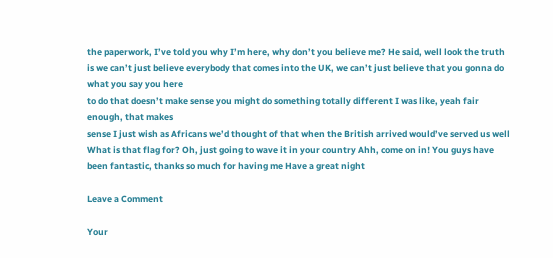the paperwork, I’ve told you why I’m here, why don’t you believe me? He said, well look the truth is we can’t just believe everybody that comes into the UK, we can’t just believe that you gonna do what you say you here
to do that doesn’t make sense you might do something totally different I was like, yeah fair enough, that makes
sense I just wish as Africans we’d thought of that when the British arrived would’ve served us well What is that flag for? Oh, just going to wave it in your country Ahh, come on in! You guys have been fantastic, thanks so much for having me Have a great night

Leave a Comment

Your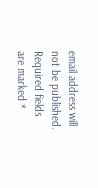email address will not be published. Required fields are marked *